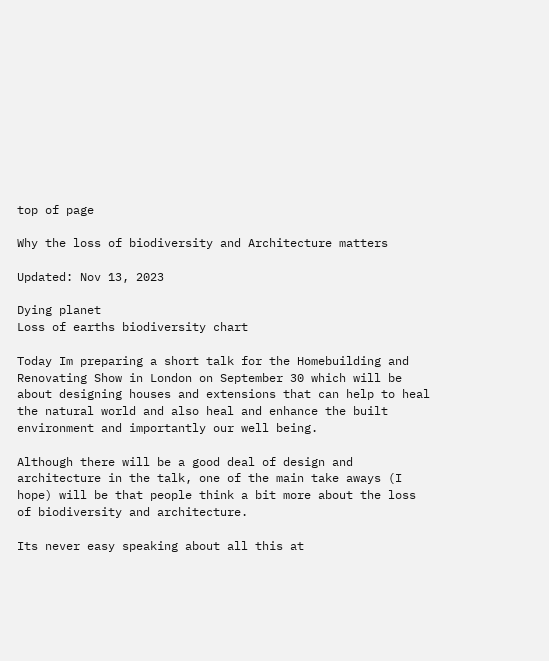top of page

Why the loss of biodiversity and Architecture matters

Updated: Nov 13, 2023

Dying planet
Loss of earths biodiversity chart

Today Im preparing a short talk for the Homebuilding and Renovating Show in London on September 30 which will be about designing houses and extensions that can help to heal the natural world and also heal and enhance the built environment and importantly our well being.

Although there will be a good deal of design and architecture in the talk, one of the main take aways (I hope) will be that people think a bit more about the loss of biodiversity and architecture.

Its never easy speaking about all this at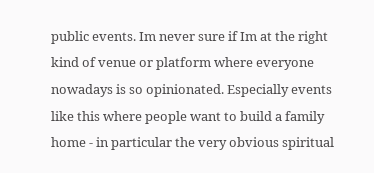public events. Im never sure if Im at the right kind of venue or platform where everyone nowadays is so opinionated. Especially events like this where people want to build a family home - in particular the very obvious spiritual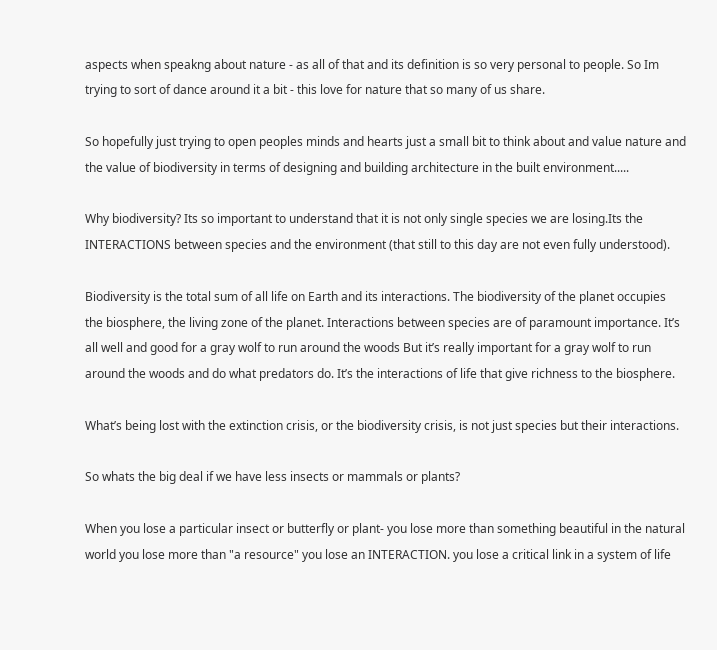aspects when speakng about nature - as all of that and its definition is so very personal to people. So Im trying to sort of dance around it a bit - this love for nature that so many of us share.

So hopefully just trying to open peoples minds and hearts just a small bit to think about and value nature and the value of biodiversity in terms of designing and building architecture in the built environment.....

Why biodiversity? Its so important to understand that it is not only single species we are losing.Its the INTERACTIONS between species and the environment (that still to this day are not even fully understood).

Biodiversity is the total sum of all life on Earth and its interactions. The biodiversity of the planet occupies the biosphere, the living zone of the planet. Interactions between species are of paramount importance. It’s all well and good for a gray wolf to run around the woods But it’s really important for a gray wolf to run around the woods and do what predators do. It’s the interactions of life that give richness to the biosphere.

What’s being lost with the extinction crisis, or the biodiversity crisis, is not just species but their interactions.

So whats the big deal if we have less insects or mammals or plants?

When you lose a particular insect or butterfly or plant- you lose more than something beautiful in the natural world you lose more than "a resource" you lose an INTERACTION. you lose a critical link in a system of life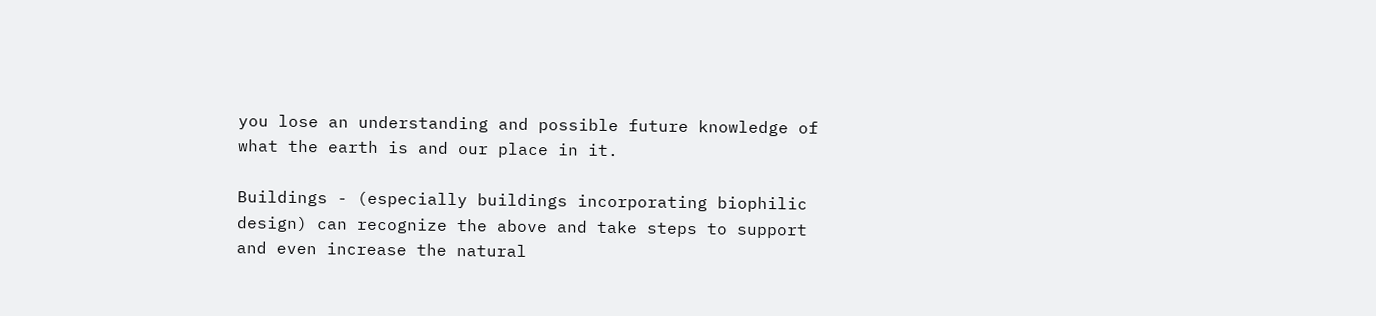you lose an understanding and possible future knowledge of what the earth is and our place in it.

Buildings - (especially buildings incorporating biophilic design) can recognize the above and take steps to support and even increase the natural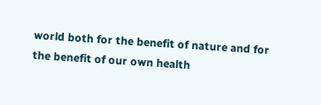world both for the benefit of nature and for the benefit of our own health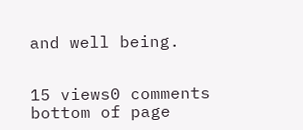and well being.


15 views0 comments
bottom of page